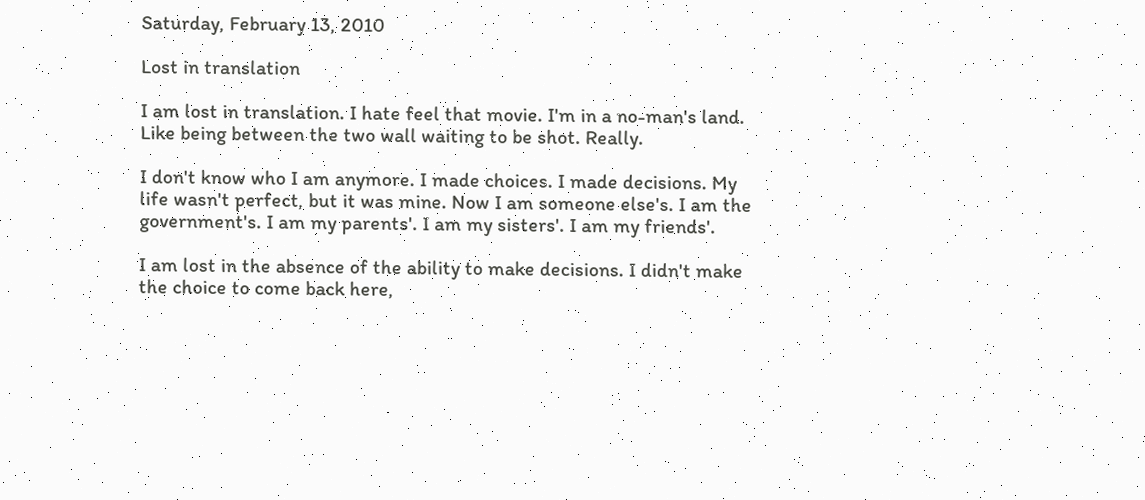Saturday, February 13, 2010

Lost in translation

I am lost in translation. I hate feel that movie. I'm in a no-man's land. Like being between the two wall waiting to be shot. Really.

I don't know who I am anymore. I made choices. I made decisions. My life wasn't perfect, but it was mine. Now I am someone else's. I am the government's. I am my parents'. I am my sisters'. I am my friends'.

I am lost in the absence of the ability to make decisions. I didn't make the choice to come back here,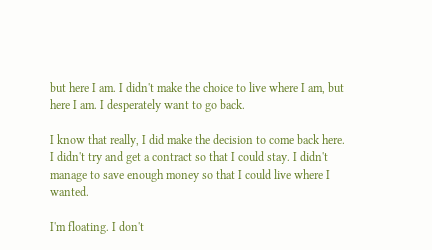but here I am. I didn't make the choice to live where I am, but here I am. I desperately want to go back.

I know that really, I did make the decision to come back here. I didn't try and get a contract so that I could stay. I didn't manage to save enough money so that I could live where I wanted.

I'm floating. I don't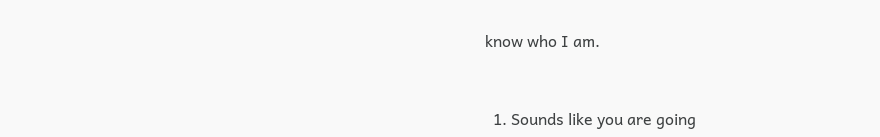know who I am.


  1. Sounds like you are going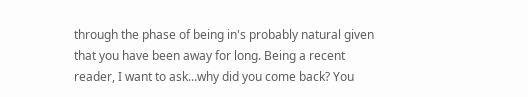through the phase of being in's probably natural given that you have been away for long. Being a recent reader, I want to ask...why did you come back? You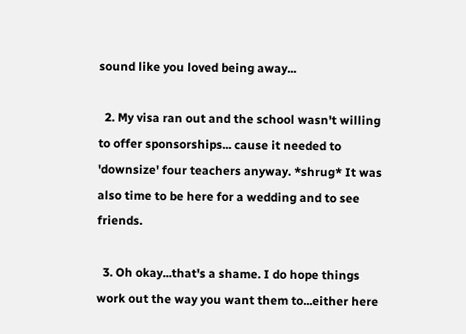sound like you loved being away...

  2. My visa ran out and the school wasn't willing to offer sponsorships... cause it needed to 'downsize' four teachers anyway. *shrug* It was also time to be here for a wedding and to see friends.

  3. Oh okay...that's a shame. I do hope things work out the way you want them to...either here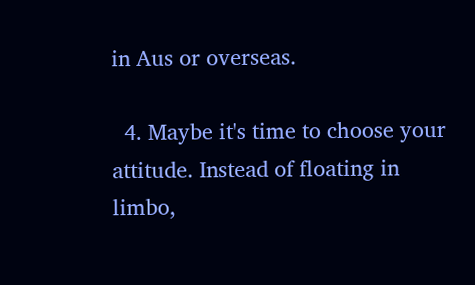in Aus or overseas.

  4. Maybe it's time to choose your attitude. Instead of floating in limbo,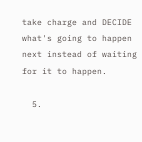take charge and DECIDE what's going to happen next instead of waiting for it to happen.

  5.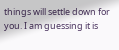things will settle down for you. I am guessing it is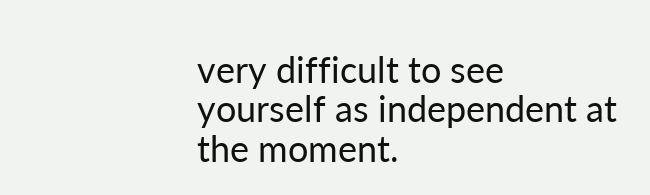very difficult to see yourself as independent at the moment.